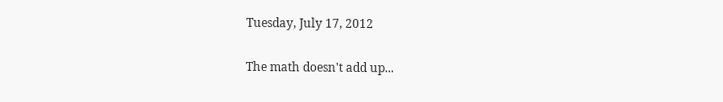Tuesday, July 17, 2012

The math doesn't add up...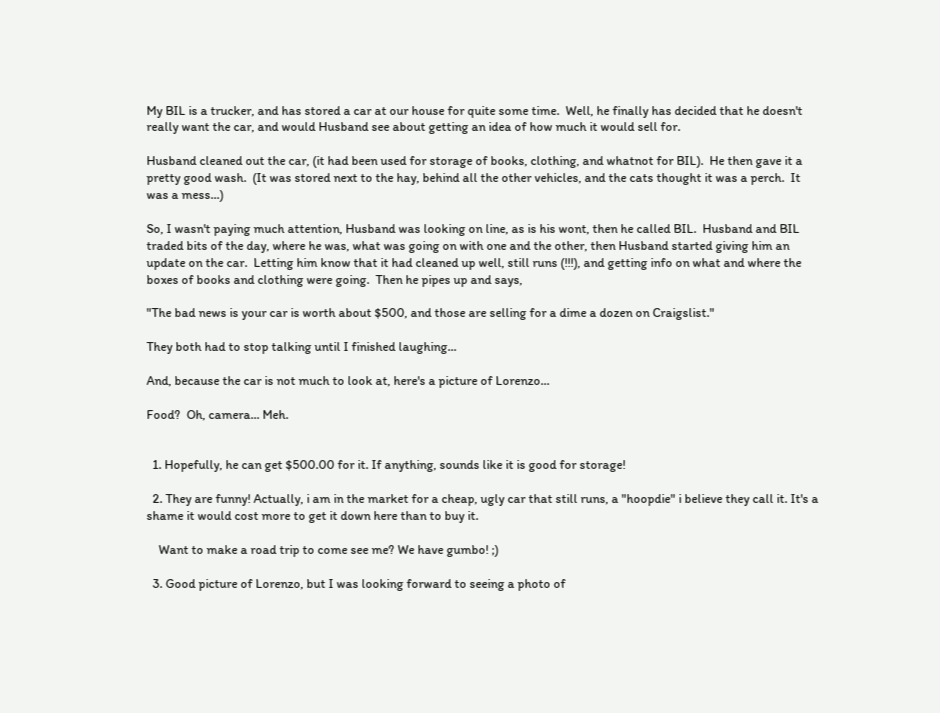My BIL is a trucker, and has stored a car at our house for quite some time.  Well, he finally has decided that he doesn't really want the car, and would Husband see about getting an idea of how much it would sell for.

Husband cleaned out the car, (it had been used for storage of books, clothing, and whatnot for BIL).  He then gave it a pretty good wash.  (It was stored next to the hay, behind all the other vehicles, and the cats thought it was a perch.  It was a mess...)

So, I wasn't paying much attention, Husband was looking on line, as is his wont, then he called BIL.  Husband and BIL traded bits of the day, where he was, what was going on with one and the other, then Husband started giving him an update on the car.  Letting him know that it had cleaned up well, still runs (!!!), and getting info on what and where the boxes of books and clothing were going.  Then he pipes up and says,

"The bad news is your car is worth about $500, and those are selling for a dime a dozen on Craigslist."

They both had to stop talking until I finished laughing...

And, because the car is not much to look at, here's a picture of Lorenzo...

Food?  Oh, camera... Meh.


  1. Hopefully, he can get $500.00 for it. If anything, sounds like it is good for storage!

  2. They are funny! Actually, i am in the market for a cheap, ugly car that still runs, a "hoopdie" i believe they call it. It's a shame it would cost more to get it down here than to buy it.

    Want to make a road trip to come see me? We have gumbo! ;)

  3. Good picture of Lorenzo, but I was looking forward to seeing a photo of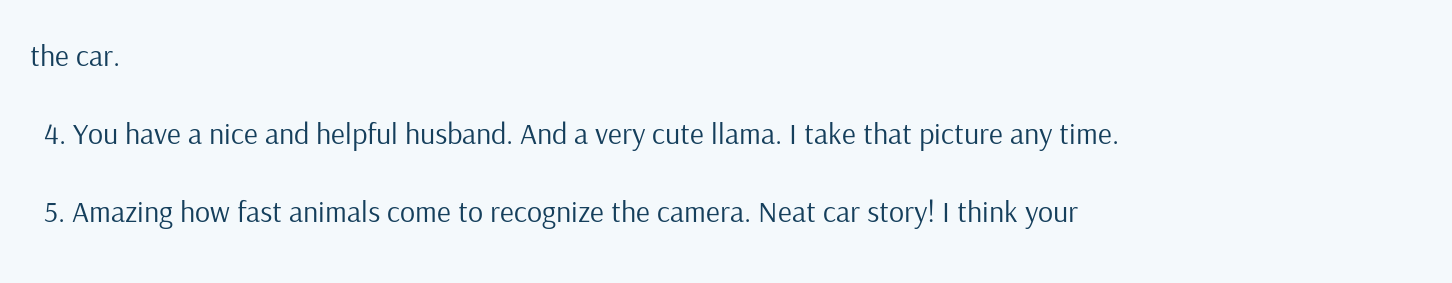the car.

  4. You have a nice and helpful husband. And a very cute llama. I take that picture any time.

  5. Amazing how fast animals come to recognize the camera. Neat car story! I think your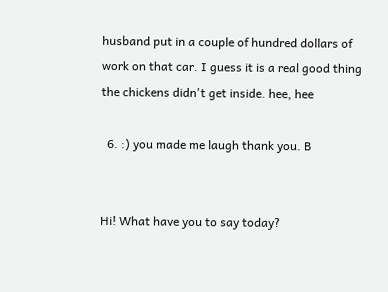husband put in a couple of hundred dollars of work on that car. I guess it is a real good thing the chickens didn't get inside. hee, hee

  6. :) you made me laugh thank you. B


Hi! What have you to say today?